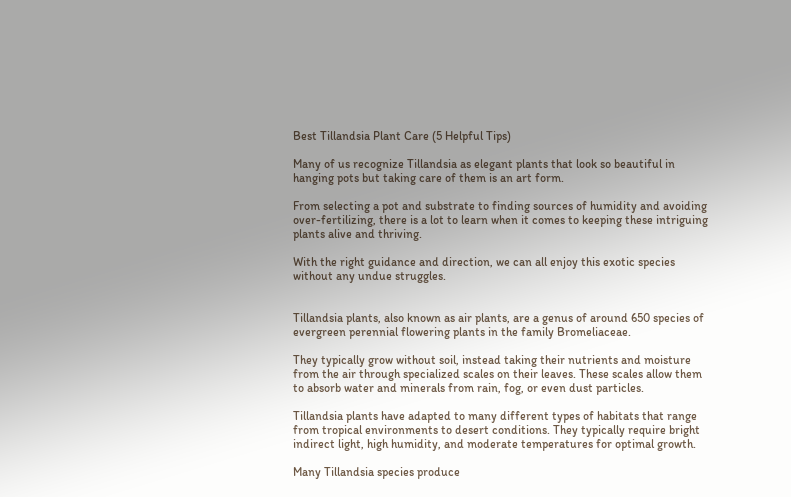Best Tillandsia Plant Care (5 Helpful Tips)

Many of us recognize Tillandsia as elegant plants that look so beautiful in hanging pots but taking care of them is an art form.

From selecting a pot and substrate to finding sources of humidity and avoiding over-fertilizing, there is a lot to learn when it comes to keeping these intriguing plants alive and thriving.

With the right guidance and direction, we can all enjoy this exotic species without any undue struggles.


Tillandsia plants, also known as air plants, are a genus of around 650 species of evergreen perennial flowering plants in the family Bromeliaceae.

They typically grow without soil, instead taking their nutrients and moisture from the air through specialized scales on their leaves. These scales allow them to absorb water and minerals from rain, fog, or even dust particles.

Tillandsia plants have adapted to many different types of habitats that range from tropical environments to desert conditions. They typically require bright indirect light, high humidity, and moderate temperatures for optimal growth.

Many Tillandsia species produce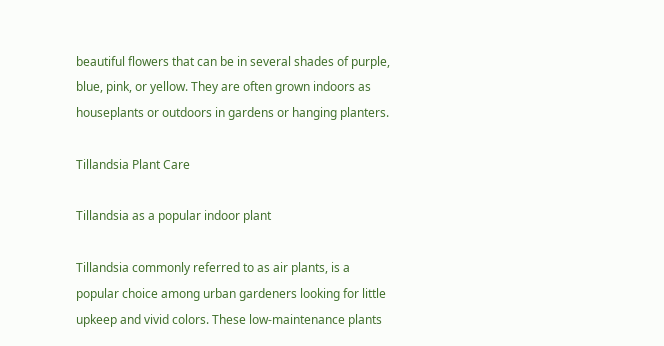beautiful flowers that can be in several shades of purple, blue, pink, or yellow. They are often grown indoors as houseplants or outdoors in gardens or hanging planters.

Tillandsia Plant Care

Tillandsia as a popular indoor plant

Tillandsia commonly referred to as air plants, is a popular choice among urban gardeners looking for little upkeep and vivid colors. These low-maintenance plants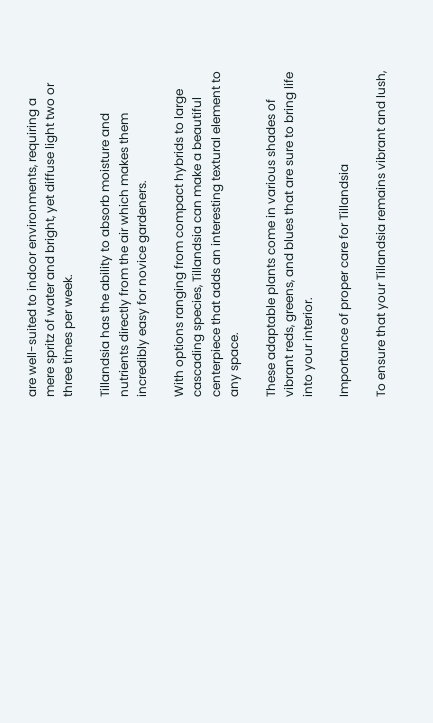are well-suited to indoor environments, requiring a mere spritz of water and bright, yet diffuse light two or three times per week.

Tillandsia has the ability to absorb moisture and nutrients directly from the air which makes them incredibly easy for novice gardeners.

With options ranging from compact hybrids to large cascading species, Tillandsia can make a beautiful centerpiece that adds an interesting textural element to any space.

These adaptable plants come in various shades of vibrant reds, greens, and blues that are sure to bring life into your interior.

Importance of proper care for Tillandsia

To ensure that your Tillandsia remains vibrant and lush,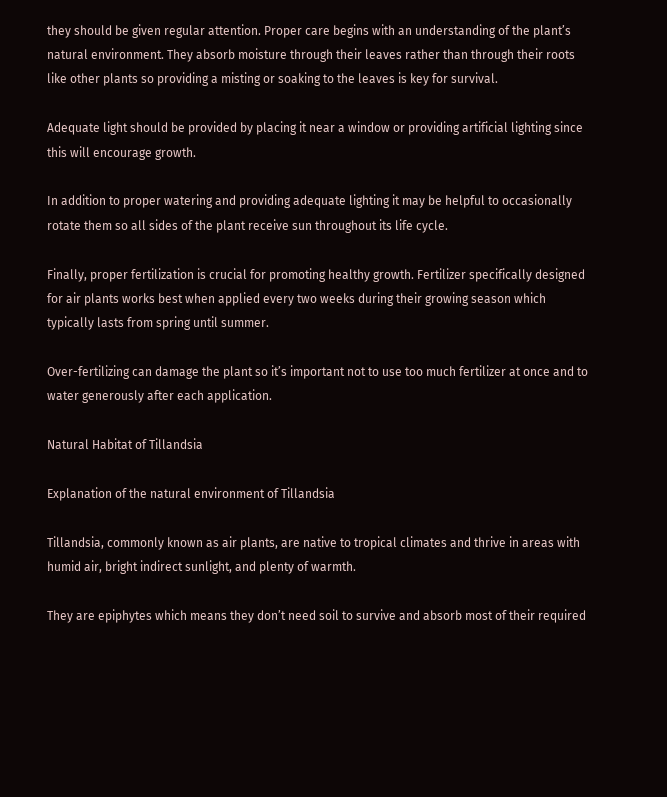they should be given regular attention. Proper care begins with an understanding of the plant’s natural environment. They absorb moisture through their leaves rather than through their roots like other plants so providing a misting or soaking to the leaves is key for survival.

Adequate light should be provided by placing it near a window or providing artificial lighting since this will encourage growth.

In addition to proper watering and providing adequate lighting it may be helpful to occasionally rotate them so all sides of the plant receive sun throughout its life cycle.

Finally, proper fertilization is crucial for promoting healthy growth. Fertilizer specifically designed for air plants works best when applied every two weeks during their growing season which typically lasts from spring until summer.

Over-fertilizing can damage the plant so it’s important not to use too much fertilizer at once and to water generously after each application.

Natural Habitat of Tillandsia

Explanation of the natural environment of Tillandsia

Tillandsia, commonly known as air plants, are native to tropical climates and thrive in areas with humid air, bright indirect sunlight, and plenty of warmth.

They are epiphytes which means they don’t need soil to survive and absorb most of their required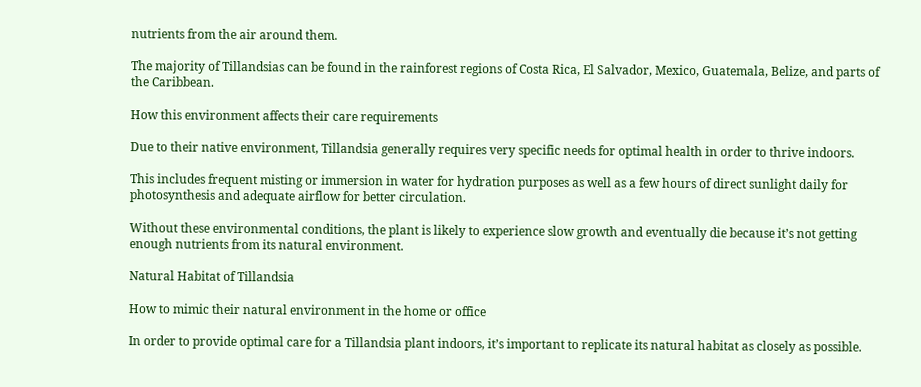nutrients from the air around them.

The majority of Tillandsias can be found in the rainforest regions of Costa Rica, El Salvador, Mexico, Guatemala, Belize, and parts of the Caribbean.

How this environment affects their care requirements

Due to their native environment, Tillandsia generally requires very specific needs for optimal health in order to thrive indoors.

This includes frequent misting or immersion in water for hydration purposes as well as a few hours of direct sunlight daily for photosynthesis and adequate airflow for better circulation.

Without these environmental conditions, the plant is likely to experience slow growth and eventually die because it’s not getting enough nutrients from its natural environment.

Natural Habitat of Tillandsia

How to mimic their natural environment in the home or office

In order to provide optimal care for a Tillandsia plant indoors, it’s important to replicate its natural habitat as closely as possible.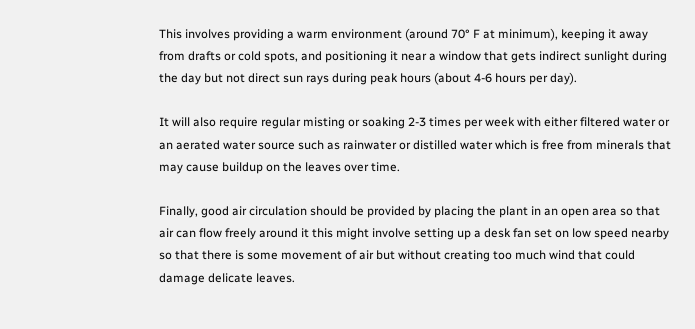This involves providing a warm environment (around 70° F at minimum), keeping it away from drafts or cold spots, and positioning it near a window that gets indirect sunlight during the day but not direct sun rays during peak hours (about 4-6 hours per day).

It will also require regular misting or soaking 2-3 times per week with either filtered water or an aerated water source such as rainwater or distilled water which is free from minerals that may cause buildup on the leaves over time.

Finally, good air circulation should be provided by placing the plant in an open area so that air can flow freely around it this might involve setting up a desk fan set on low speed nearby so that there is some movement of air but without creating too much wind that could damage delicate leaves.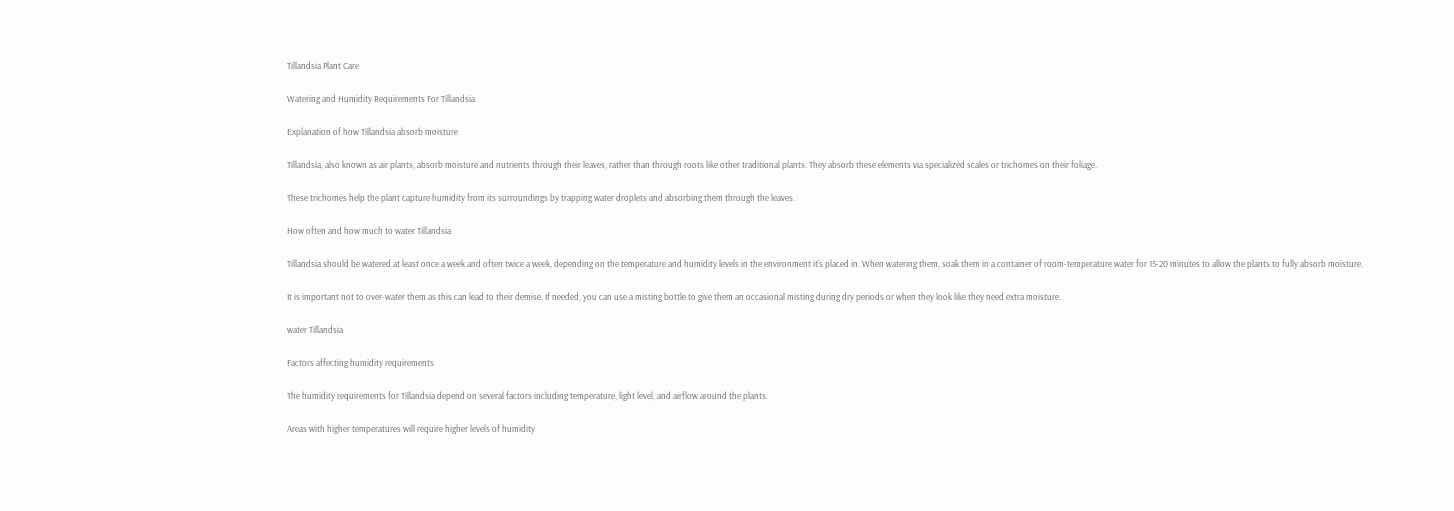Tillandsia Plant Care

Watering and Humidity Requirements For Tillandsia

Explanation of how Tillandsia absorb moisture

Tillandsia, also known as air plants, absorb moisture and nutrients through their leaves, rather than through roots like other traditional plants. They absorb these elements via specialized scales or trichomes on their foliage.

These trichomes help the plant capture humidity from its surroundings by trapping water droplets and absorbing them through the leaves.

How often and how much to water Tillandsia

Tillandsia should be watered at least once a week and often twice a week, depending on the temperature and humidity levels in the environment it’s placed in. When watering them, soak them in a container of room-temperature water for 15-20 minutes to allow the plants to fully absorb moisture.

It is important not to over-water them as this can lead to their demise. If needed, you can use a misting bottle to give them an occasional misting during dry periods or when they look like they need extra moisture.

water Tillandsia

Factors affecting humidity requirements

The humidity requirements for Tillandsia depend on several factors including temperature, light level, and airflow around the plants.

Areas with higher temperatures will require higher levels of humidity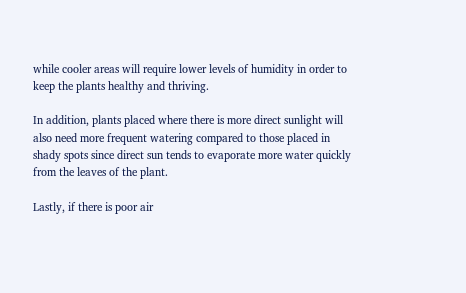while cooler areas will require lower levels of humidity in order to keep the plants healthy and thriving.

In addition, plants placed where there is more direct sunlight will also need more frequent watering compared to those placed in shady spots since direct sun tends to evaporate more water quickly from the leaves of the plant.

Lastly, if there is poor air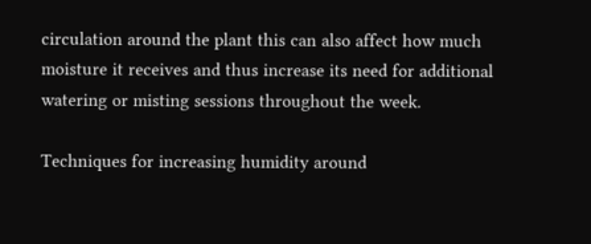circulation around the plant this can also affect how much moisture it receives and thus increase its need for additional watering or misting sessions throughout the week.

Techniques for increasing humidity around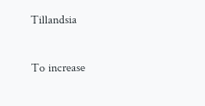Tillandsia

To increase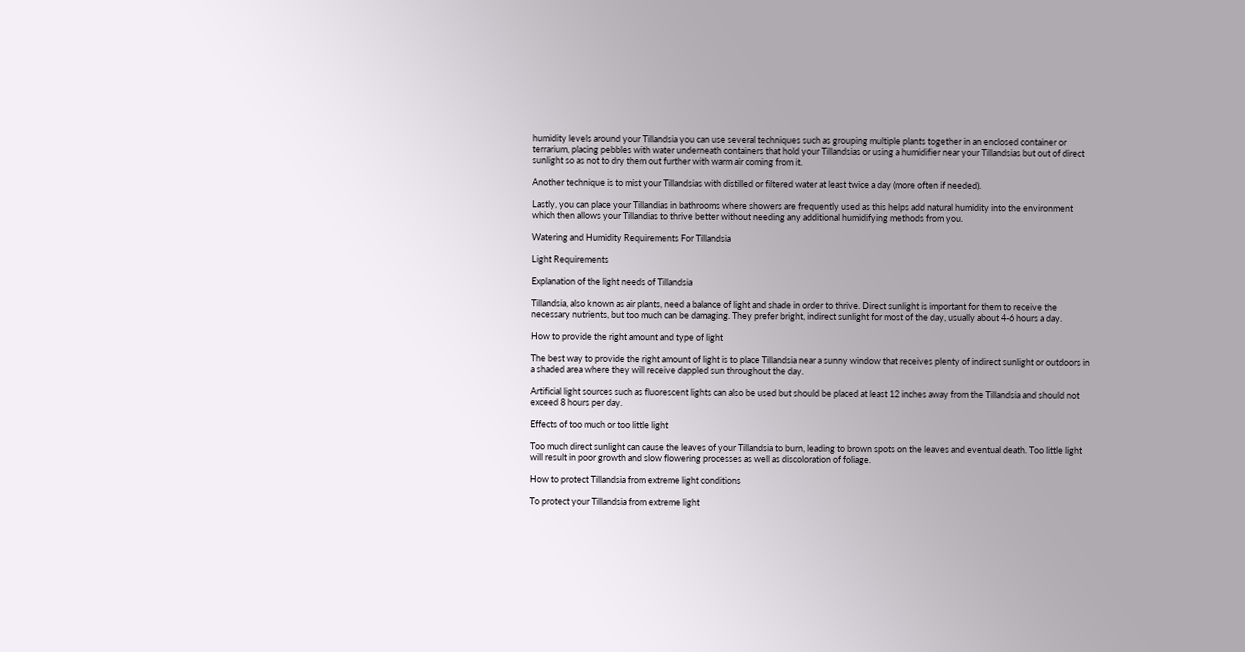humidity levels around your Tillandsia you can use several techniques such as grouping multiple plants together in an enclosed container or terrarium, placing pebbles with water underneath containers that hold your Tillandsias or using a humidifier near your Tillandsias but out of direct sunlight so as not to dry them out further with warm air coming from it.

Another technique is to mist your Tillandsias with distilled or filtered water at least twice a day (more often if needed).

Lastly, you can place your Tillandias in bathrooms where showers are frequently used as this helps add natural humidity into the environment which then allows your Tillandias to thrive better without needing any additional humidifying methods from you.

Watering and Humidity Requirements For Tillandsia

Light Requirements

Explanation of the light needs of Tillandsia

Tillandsia, also known as air plants, need a balance of light and shade in order to thrive. Direct sunlight is important for them to receive the necessary nutrients, but too much can be damaging. They prefer bright, indirect sunlight for most of the day, usually about 4-6 hours a day.

How to provide the right amount and type of light

The best way to provide the right amount of light is to place Tillandsia near a sunny window that receives plenty of indirect sunlight or outdoors in a shaded area where they will receive dappled sun throughout the day.

Artificial light sources such as fluorescent lights can also be used but should be placed at least 12 inches away from the Tillandsia and should not exceed 8 hours per day.

Effects of too much or too little light

Too much direct sunlight can cause the leaves of your Tillandsia to burn, leading to brown spots on the leaves and eventual death. Too little light will result in poor growth and slow flowering processes as well as discoloration of foliage.

How to protect Tillandsia from extreme light conditions

To protect your Tillandsia from extreme light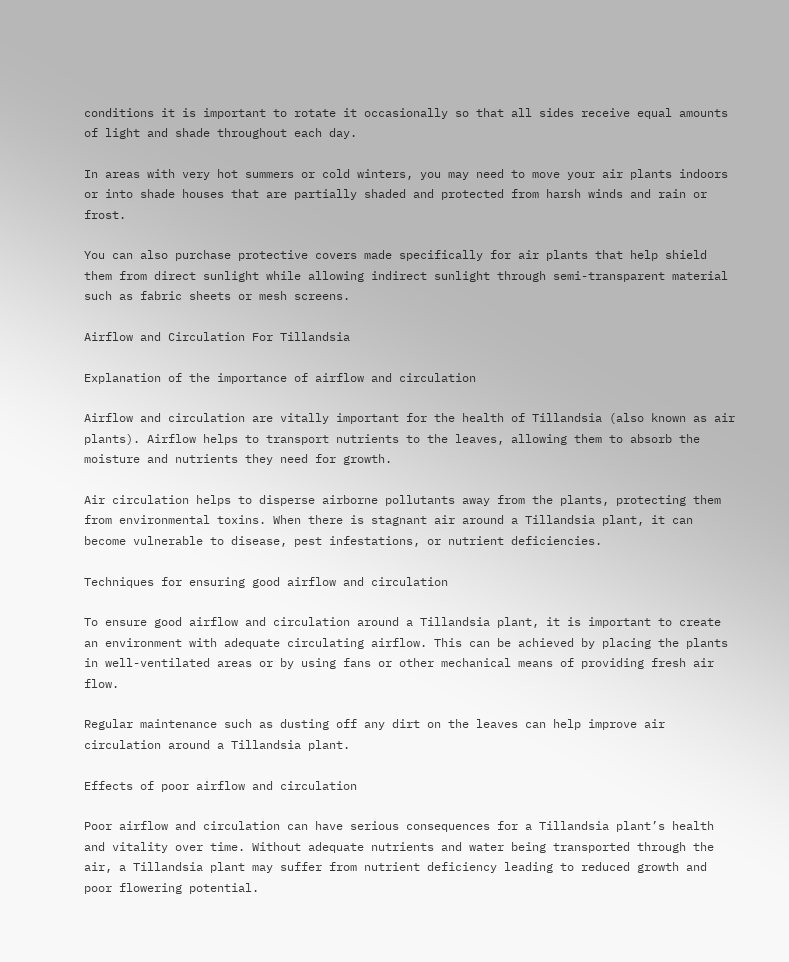conditions it is important to rotate it occasionally so that all sides receive equal amounts of light and shade throughout each day.

In areas with very hot summers or cold winters, you may need to move your air plants indoors or into shade houses that are partially shaded and protected from harsh winds and rain or frost.

You can also purchase protective covers made specifically for air plants that help shield them from direct sunlight while allowing indirect sunlight through semi-transparent material such as fabric sheets or mesh screens.

Airflow and Circulation For Tillandsia

Explanation of the importance of airflow and circulation

Airflow and circulation are vitally important for the health of Tillandsia (also known as air plants). Airflow helps to transport nutrients to the leaves, allowing them to absorb the moisture and nutrients they need for growth.

Air circulation helps to disperse airborne pollutants away from the plants, protecting them from environmental toxins. When there is stagnant air around a Tillandsia plant, it can become vulnerable to disease, pest infestations, or nutrient deficiencies.

Techniques for ensuring good airflow and circulation

To ensure good airflow and circulation around a Tillandsia plant, it is important to create an environment with adequate circulating airflow. This can be achieved by placing the plants in well-ventilated areas or by using fans or other mechanical means of providing fresh air flow.

Regular maintenance such as dusting off any dirt on the leaves can help improve air circulation around a Tillandsia plant.

Effects of poor airflow and circulation

Poor airflow and circulation can have serious consequences for a Tillandsia plant’s health and vitality over time. Without adequate nutrients and water being transported through the air, a Tillandsia plant may suffer from nutrient deficiency leading to reduced growth and poor flowering potential.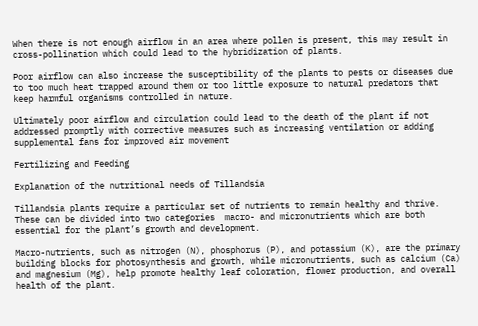When there is not enough airflow in an area where pollen is present, this may result in cross-pollination which could lead to the hybridization of plants.

Poor airflow can also increase the susceptibility of the plants to pests or diseases due to too much heat trapped around them or too little exposure to natural predators that keep harmful organisms controlled in nature.

Ultimately poor airflow and circulation could lead to the death of the plant if not addressed promptly with corrective measures such as increasing ventilation or adding supplemental fans for improved air movement

Fertilizing and Feeding

Explanation of the nutritional needs of Tillandsia

Tillandsia plants require a particular set of nutrients to remain healthy and thrive. These can be divided into two categories  macro- and micronutrients which are both essential for the plant’s growth and development.

Macro-nutrients, such as nitrogen (N), phosphorus (P), and potassium (K), are the primary building blocks for photosynthesis and growth, while micronutrients, such as calcium (Ca) and magnesium (Mg), help promote healthy leaf coloration, flower production, and overall health of the plant.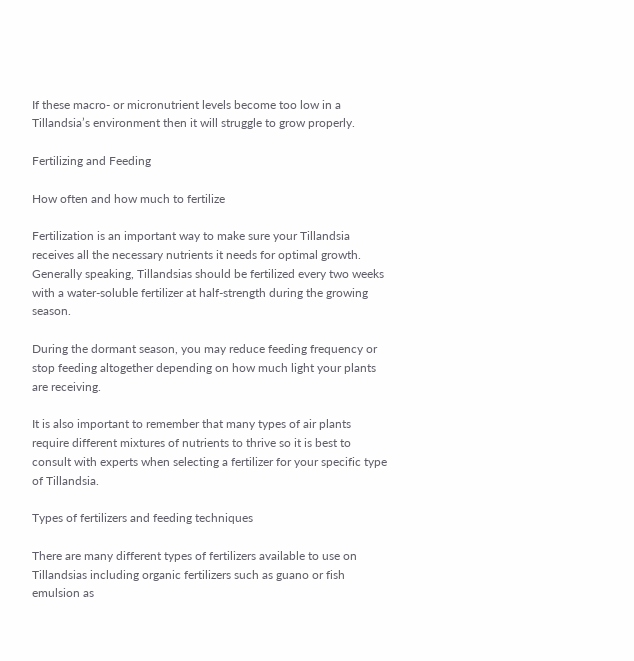If these macro- or micronutrient levels become too low in a Tillandsia’s environment then it will struggle to grow properly.

Fertilizing and Feeding

How often and how much to fertilize

Fertilization is an important way to make sure your Tillandsia receives all the necessary nutrients it needs for optimal growth. Generally speaking, Tillandsias should be fertilized every two weeks with a water-soluble fertilizer at half-strength during the growing season.

During the dormant season, you may reduce feeding frequency or stop feeding altogether depending on how much light your plants are receiving.

It is also important to remember that many types of air plants require different mixtures of nutrients to thrive so it is best to consult with experts when selecting a fertilizer for your specific type of Tillandsia.

Types of fertilizers and feeding techniques

There are many different types of fertilizers available to use on Tillandsias including organic fertilizers such as guano or fish emulsion as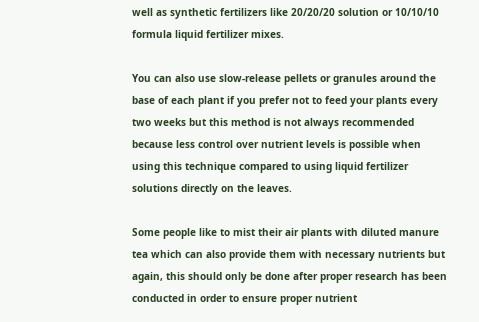well as synthetic fertilizers like 20/20/20 solution or 10/10/10 formula liquid fertilizer mixes.

You can also use slow-release pellets or granules around the base of each plant if you prefer not to feed your plants every two weeks but this method is not always recommended because less control over nutrient levels is possible when using this technique compared to using liquid fertilizer solutions directly on the leaves.

Some people like to mist their air plants with diluted manure tea which can also provide them with necessary nutrients but again, this should only be done after proper research has been conducted in order to ensure proper nutrient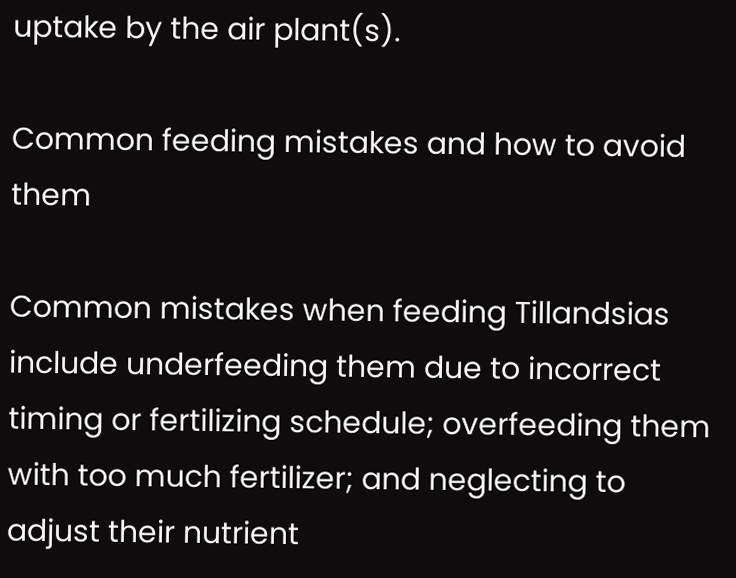uptake by the air plant(s).

Common feeding mistakes and how to avoid them

Common mistakes when feeding Tillandsias include underfeeding them due to incorrect timing or fertilizing schedule; overfeeding them with too much fertilizer; and neglecting to adjust their nutrient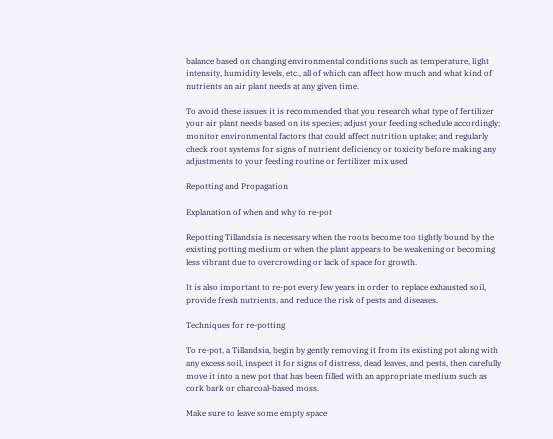balance based on changing environmental conditions such as temperature, light intensity, humidity levels, etc., all of which can affect how much and what kind of nutrients an air plant needs at any given time.

To avoid these issues it is recommended that you research what type of fertilizer your air plant needs based on its species; adjust your feeding schedule accordingly; monitor environmental factors that could affect nutrition uptake; and regularly check root systems for signs of nutrient deficiency or toxicity before making any adjustments to your feeding routine or fertilizer mix used

Repotting and Propagation

Explanation of when and why to re-pot

Repotting Tillandsia is necessary when the roots become too tightly bound by the existing potting medium or when the plant appears to be weakening or becoming less vibrant due to overcrowding or lack of space for growth.

It is also important to re-pot every few years in order to replace exhausted soil, provide fresh nutrients, and reduce the risk of pests and diseases.

Techniques for re-potting

To re-pot, a Tillandsia, begin by gently removing it from its existing pot along with any excess soil, inspect it for signs of distress, dead leaves, and pests, then carefully move it into a new pot that has been filled with an appropriate medium such as cork bark or charcoal-based moss.

Make sure to leave some empty space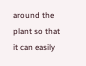around the plant so that it can easily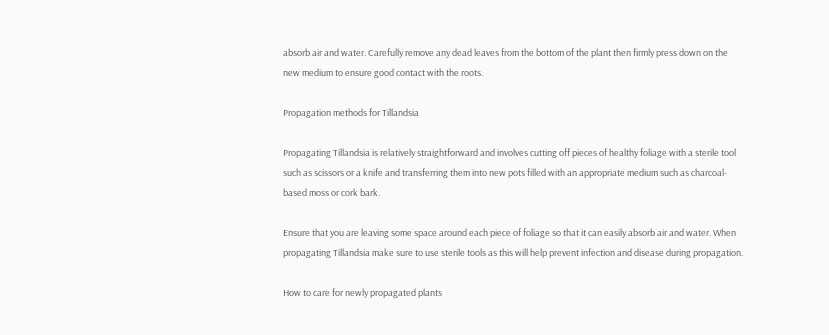absorb air and water. Carefully remove any dead leaves from the bottom of the plant then firmly press down on the new medium to ensure good contact with the roots.

Propagation methods for Tillandsia

Propagating Tillandsia is relatively straightforward and involves cutting off pieces of healthy foliage with a sterile tool such as scissors or a knife and transferring them into new pots filled with an appropriate medium such as charcoal-based moss or cork bark.

Ensure that you are leaving some space around each piece of foliage so that it can easily absorb air and water. When propagating Tillandsia make sure to use sterile tools as this will help prevent infection and disease during propagation.

How to care for newly propagated plants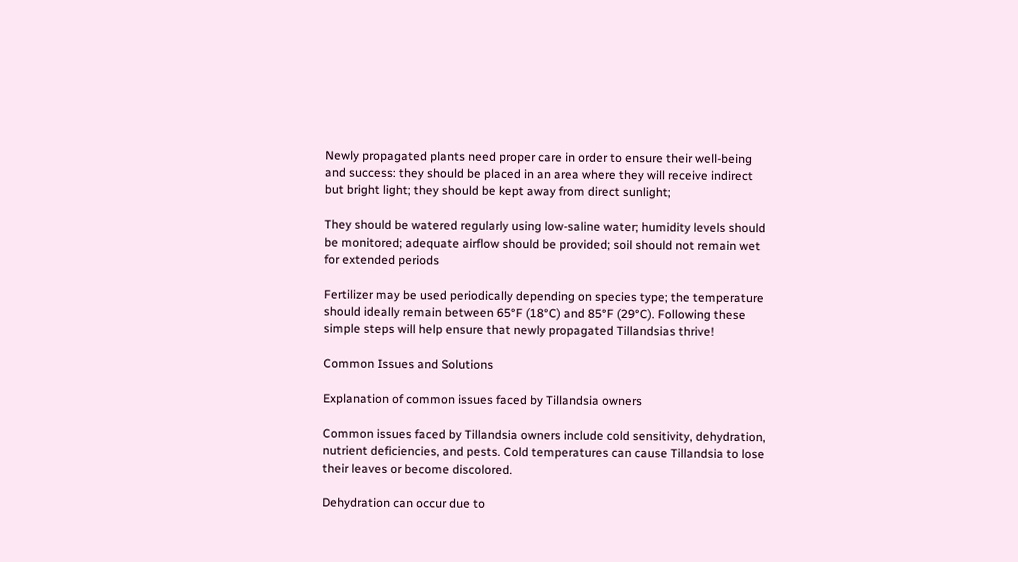Newly propagated plants need proper care in order to ensure their well-being and success: they should be placed in an area where they will receive indirect but bright light; they should be kept away from direct sunlight;

They should be watered regularly using low-saline water; humidity levels should be monitored; adequate airflow should be provided; soil should not remain wet for extended periods

Fertilizer may be used periodically depending on species type; the temperature should ideally remain between 65°F (18°C) and 85°F (29°C). Following these simple steps will help ensure that newly propagated Tillandsias thrive!

Common Issues and Solutions

Explanation of common issues faced by Tillandsia owners

Common issues faced by Tillandsia owners include cold sensitivity, dehydration, nutrient deficiencies, and pests. Cold temperatures can cause Tillandsia to lose their leaves or become discolored.

Dehydration can occur due to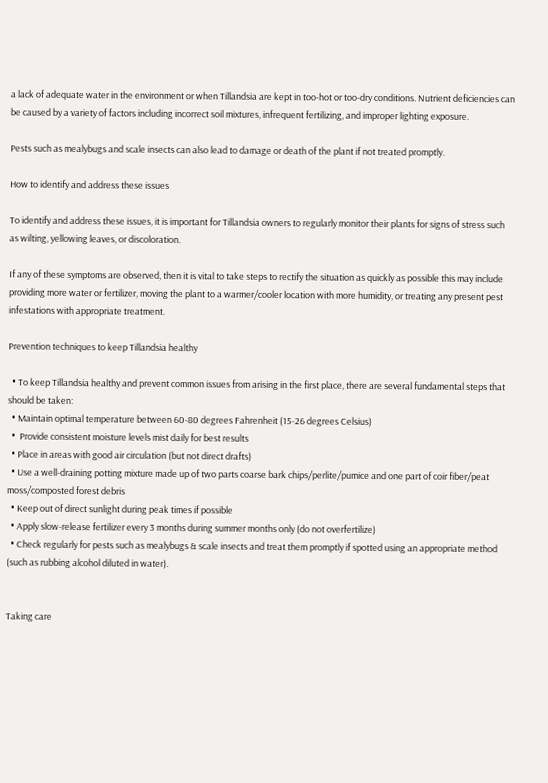a lack of adequate water in the environment or when Tillandsia are kept in too-hot or too-dry conditions. Nutrient deficiencies can be caused by a variety of factors including incorrect soil mixtures, infrequent fertilizing, and improper lighting exposure.

Pests such as mealybugs and scale insects can also lead to damage or death of the plant if not treated promptly.

How to identify and address these issues

To identify and address these issues, it is important for Tillandsia owners to regularly monitor their plants for signs of stress such as wilting, yellowing leaves, or discoloration.

If any of these symptoms are observed, then it is vital to take steps to rectify the situation as quickly as possible this may include providing more water or fertilizer, moving the plant to a warmer/cooler location with more humidity, or treating any present pest infestations with appropriate treatment.

Prevention techniques to keep Tillandsia healthy

  • To keep Tillandsia healthy and prevent common issues from arising in the first place, there are several fundamental steps that should be taken:
  • Maintain optimal temperature between 60-80 degrees Fahrenheit (15-26 degrees Celsius)
  •  Provide consistent moisture levels mist daily for best results
  • Place in areas with good air circulation (but not direct drafts)
  • Use a well-draining potting mixture made up of two parts coarse bark chips/perlite/pumice and one part of coir fiber/peat moss/composted forest debris
  • Keep out of direct sunlight during peak times if possible
  • Apply slow-release fertilizer every 3 months during summer months only (do not overfertilize)
  • Check regularly for pests such as mealybugs & scale insects and treat them promptly if spotted using an appropriate method (such as rubbing alcohol diluted in water).


Taking care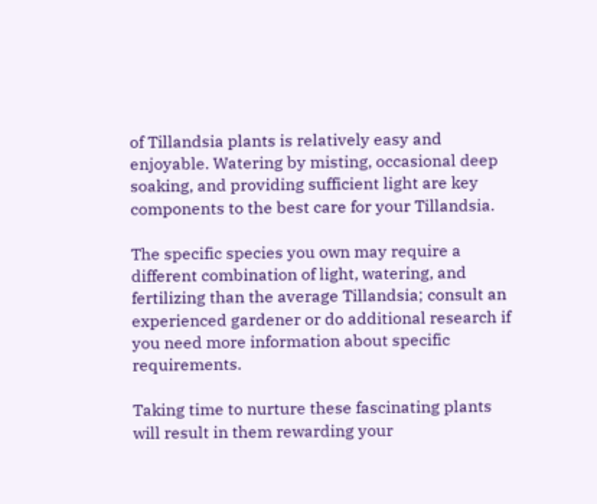of Tillandsia plants is relatively easy and enjoyable. Watering by misting, occasional deep soaking, and providing sufficient light are key components to the best care for your Tillandsia.

The specific species you own may require a different combination of light, watering, and fertilizing than the average Tillandsia; consult an experienced gardener or do additional research if you need more information about specific requirements.

Taking time to nurture these fascinating plants will result in them rewarding your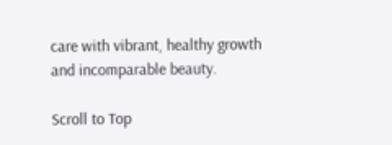care with vibrant, healthy growth and incomparable beauty.

Scroll to Top